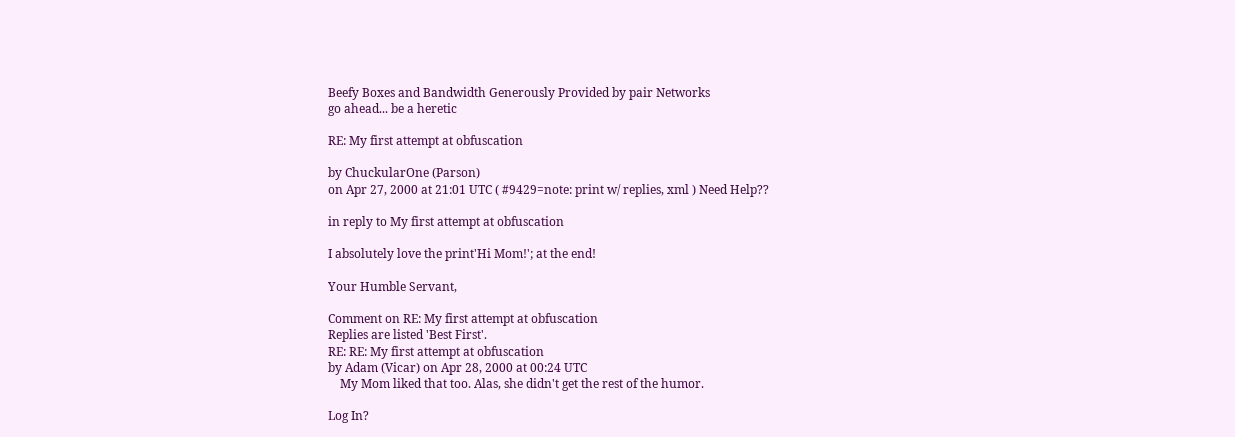Beefy Boxes and Bandwidth Generously Provided by pair Networks
go ahead... be a heretic

RE: My first attempt at obfuscation

by ChuckularOne (Parson)
on Apr 27, 2000 at 21:01 UTC ( #9429=note: print w/ replies, xml ) Need Help??

in reply to My first attempt at obfuscation

I absolutely love the print'Hi Mom!'; at the end!

Your Humble Servant,

Comment on RE: My first attempt at obfuscation
Replies are listed 'Best First'.
RE: RE: My first attempt at obfuscation
by Adam (Vicar) on Apr 28, 2000 at 00:24 UTC
    My Mom liked that too. Alas, she didn't get the rest of the humor.

Log In?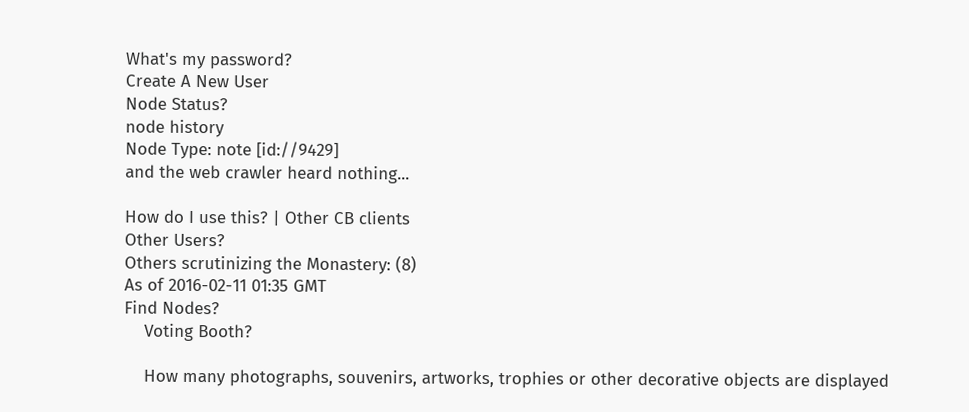What's my password?
Create A New User
Node Status?
node history
Node Type: note [id://9429]
and the web crawler heard nothing...

How do I use this? | Other CB clients
Other Users?
Others scrutinizing the Monastery: (8)
As of 2016-02-11 01:35 GMT
Find Nodes?
    Voting Booth?

    How many photographs, souvenirs, artworks, trophies or other decorative objects are displayed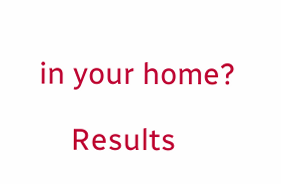in your home?

    Results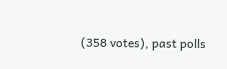(358 votes), past polls